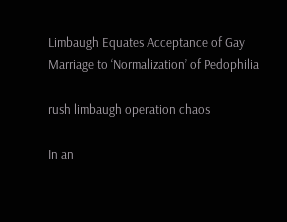Limbaugh Equates Acceptance of Gay Marriage to ‘Normalization’ of Pedophilia

rush limbaugh operation chaos

In an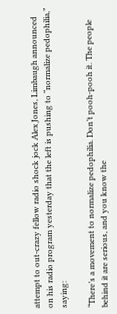attempt to out-crazy fellow radio shock jock Alex Jones, Limbaugh announced on his radio program yesterday that the left is pushing to “normalize pedophilia,” saying:

“There’s a movement to normalize pedophilia. Don’t pooh-pooh it. The people behind it are serious, and you know the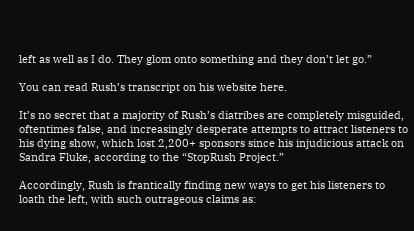left as well as I do. They glom onto something and they don’t let go.”

You can read Rush’s transcript on his website here.

It’s no secret that a majority of Rush’s diatribes are completely misguided, oftentimes false, and increasingly desperate attempts to attract listeners to his dying show, which lost 2,200+ sponsors since his injudicious attack on Sandra Fluke, according to the “StopRush Project.”

Accordingly, Rush is frantically finding new ways to get his listeners to loath the left, with such outrageous claims as: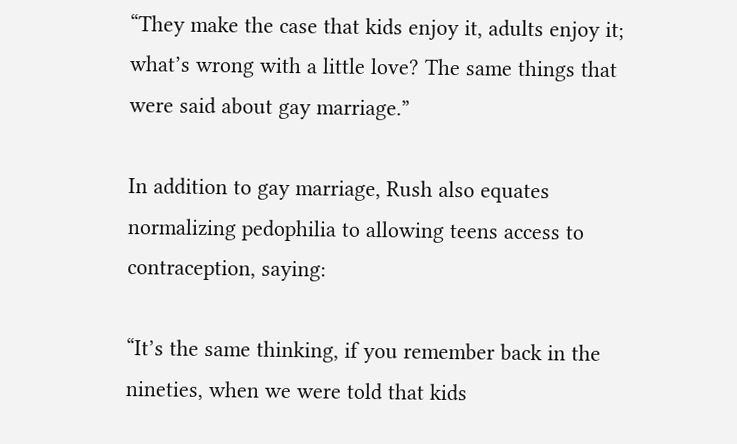“They make the case that kids enjoy it, adults enjoy it; what’s wrong with a little love? The same things that were said about gay marriage.”

In addition to gay marriage, Rush also equates normalizing pedophilia to allowing teens access to contraception, saying:

“It’s the same thinking, if you remember back in the nineties, when we were told that kids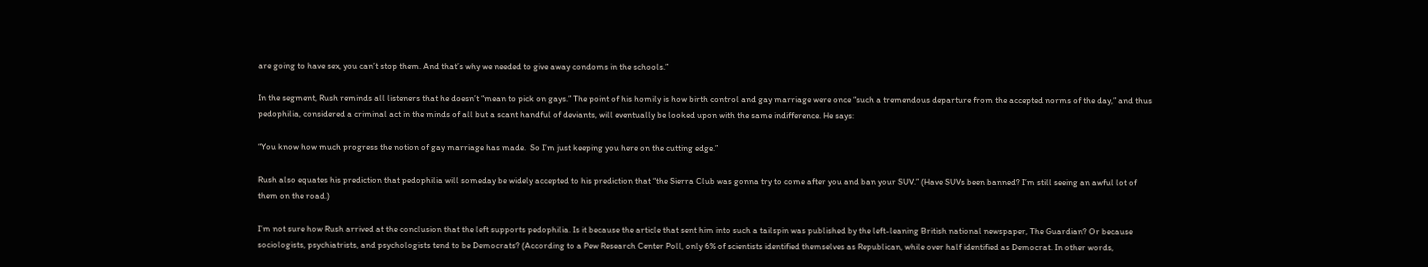are going to have sex, you can’t stop them. And that’s why we needed to give away condoms in the schools.”

In the segment, Rush reminds all listeners that he doesn’t “mean to pick on gays.” The point of his homily is how birth control and gay marriage were once “such a tremendous departure from the accepted norms of the day,” and thus pedophilia, considered a criminal act in the minds of all but a scant handful of deviants, will eventually be looked upon with the same indifference. He says:

“You know how much progress the notion of gay marriage has made.  So I’m just keeping you here on the cutting edge.”

Rush also equates his prediction that pedophilia will someday be widely accepted to his prediction that “the Sierra Club was gonna try to come after you and ban your SUV.” (Have SUVs been banned? I’m still seeing an awful lot of them on the road.)

I’m not sure how Rush arrived at the conclusion that the left supports pedophilia. Is it because the article that sent him into such a tailspin was published by the left-leaning British national newspaper, The Guardian? Or because sociologists, psychiatrists, and psychologists tend to be Democrats? (According to a Pew Research Center Poll, only 6% of scientists identified themselves as Republican, while over half identified as Democrat. In other words,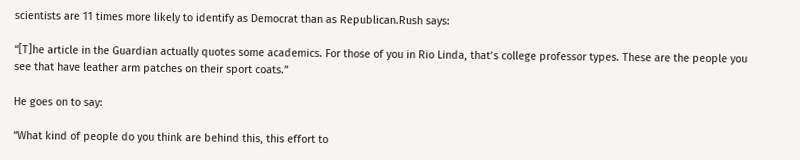scientists are 11 times more likely to identify as Democrat than as Republican.Rush says:

“[T]he article in the Guardian actually quotes some academics. For those of you in Rio Linda, that’s college professor types. These are the people you see that have leather arm patches on their sport coats.”

He goes on to say:

“What kind of people do you think are behind this, this effort to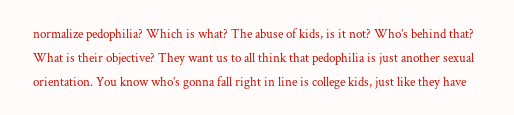normalize pedophilia? Which is what? The abuse of kids, is it not? Who’s behind that? What is their objective? They want us to all think that pedophilia is just another sexual orientation. You know who’s gonna fall right in line is college kids, just like they have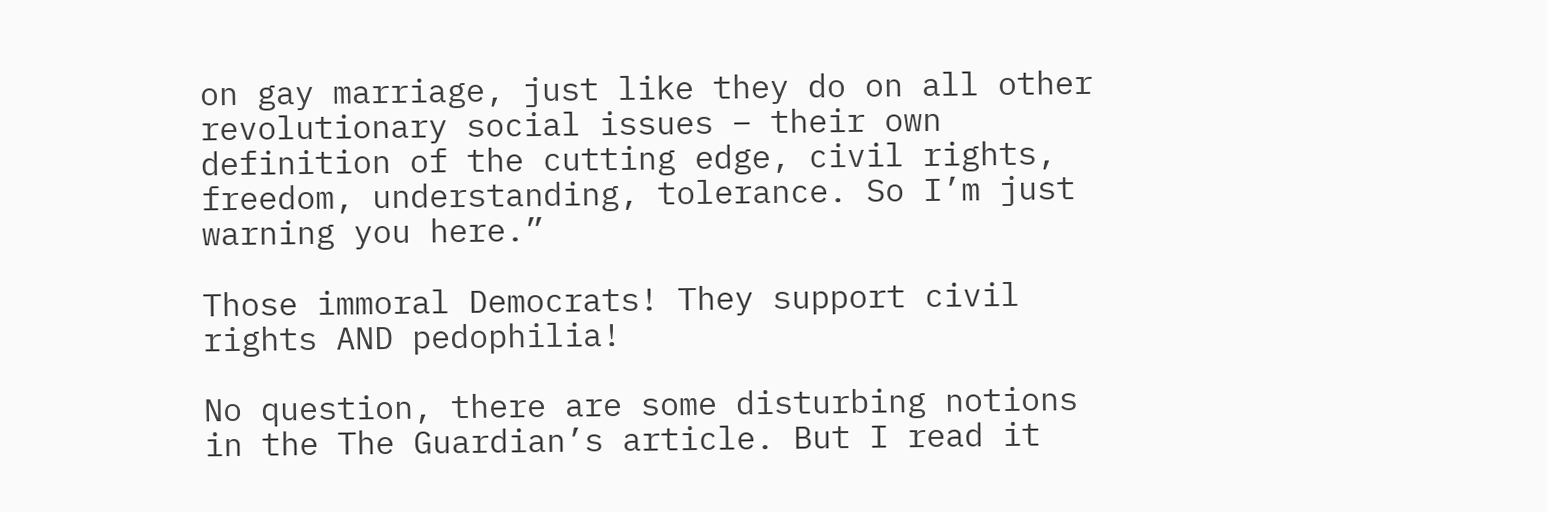on gay marriage, just like they do on all other revolutionary social issues – their own definition of the cutting edge, civil rights, freedom, understanding, tolerance. So I’m just warning you here.”

Those immoral Democrats! They support civil rights AND pedophilia!

No question, there are some disturbing notions in the The Guardian’s article. But I read it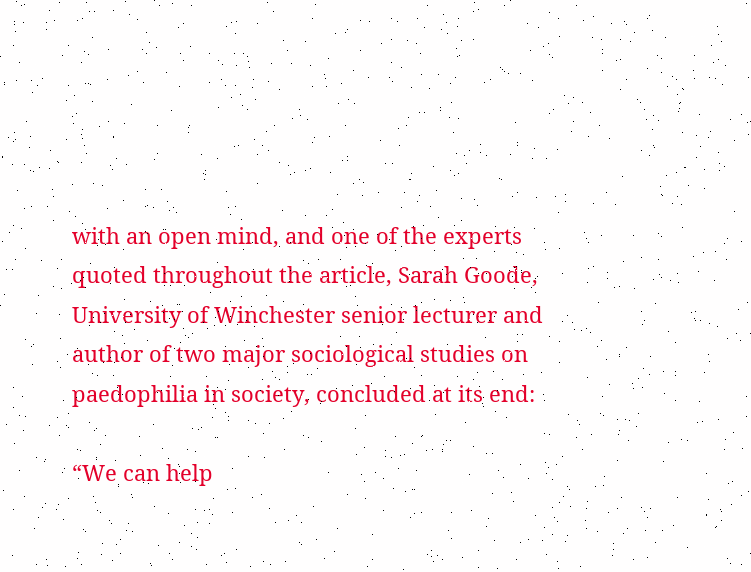with an open mind, and one of the experts quoted throughout the article, Sarah Goode, University of Winchester senior lecturer and author of two major sociological studies on paedophilia in society, concluded at its end:

“We can help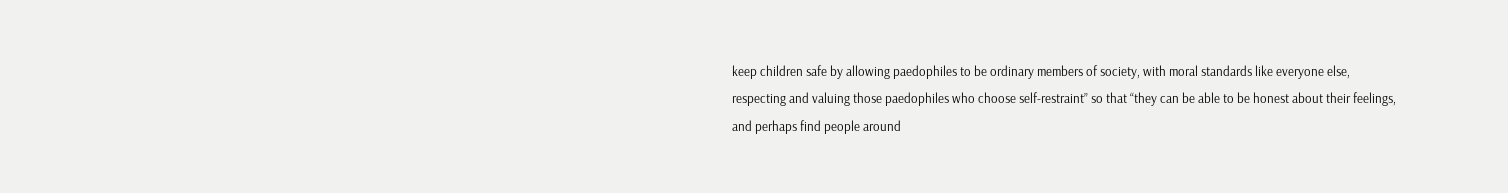keep children safe by allowing paedophiles to be ordinary members of society, with moral standards like everyone else, respecting and valuing those paedophiles who choose self-restraint” so that “they can be able to be honest about their feelings, and perhaps find people around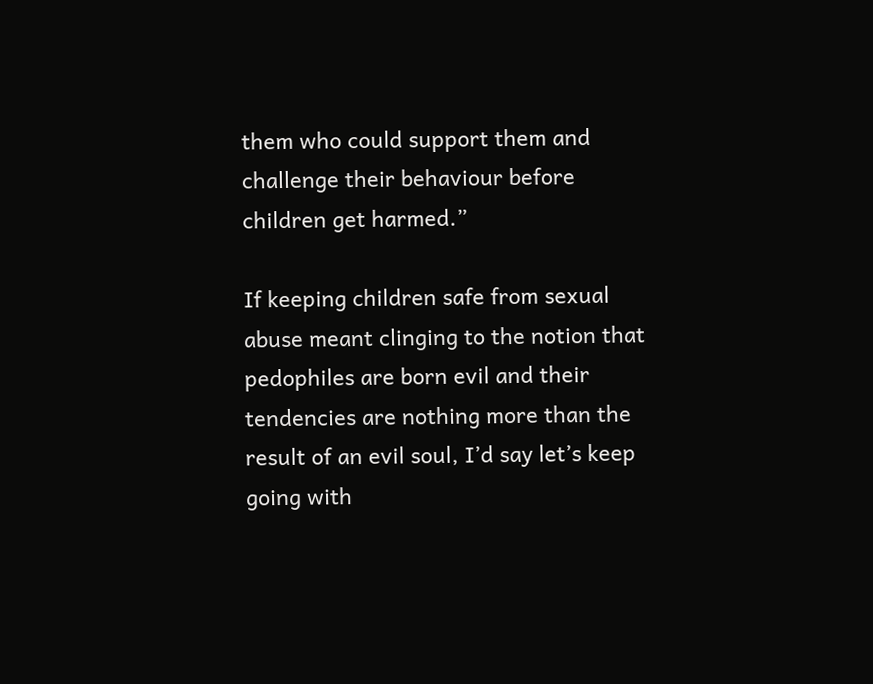them who could support them and challenge their behaviour before children get harmed.”

If keeping children safe from sexual abuse meant clinging to the notion that pedophiles are born evil and their tendencies are nothing more than the result of an evil soul, I’d say let’s keep going with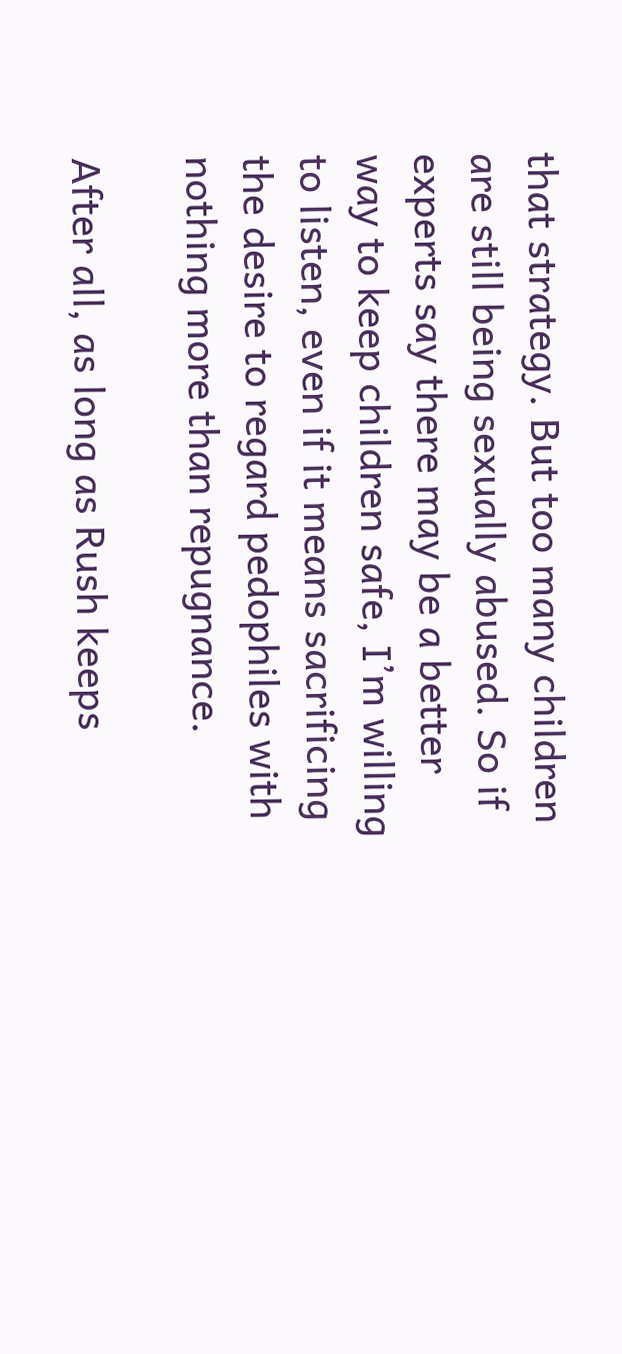that strategy. But too many children are still being sexually abused. So if experts say there may be a better way to keep children safe, I’m willing to listen, even if it means sacrificing the desire to regard pedophiles with nothing more than repugnance.

After all, as long as Rush keeps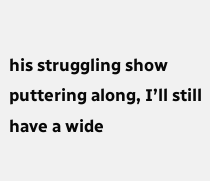his struggling show puttering along, I’ll still have a wide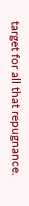target for all that repugnance.